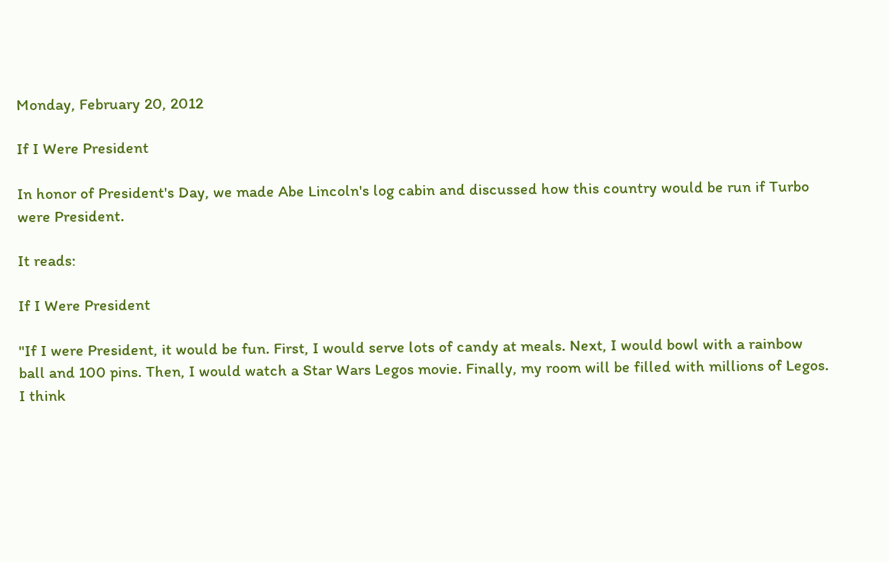Monday, February 20, 2012

If I Were President

In honor of President's Day, we made Abe Lincoln's log cabin and discussed how this country would be run if Turbo were President.

It reads:

If I Were President

"If I were President, it would be fun. First, I would serve lots of candy at meals. Next, I would bowl with a rainbow ball and 100 pins. Then, I would watch a Star Wars Legos movie. Finally, my room will be filled with millions of Legos. I think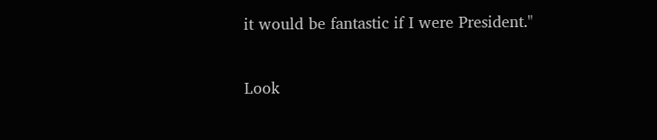it would be fantastic if I were President."

Look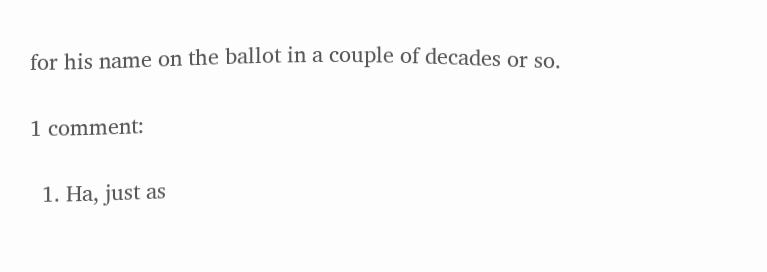for his name on the ballot in a couple of decades or so.

1 comment:

  1. Ha, just as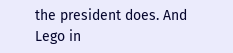the president does. And Lego in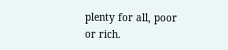plenty for all, poor or rich.